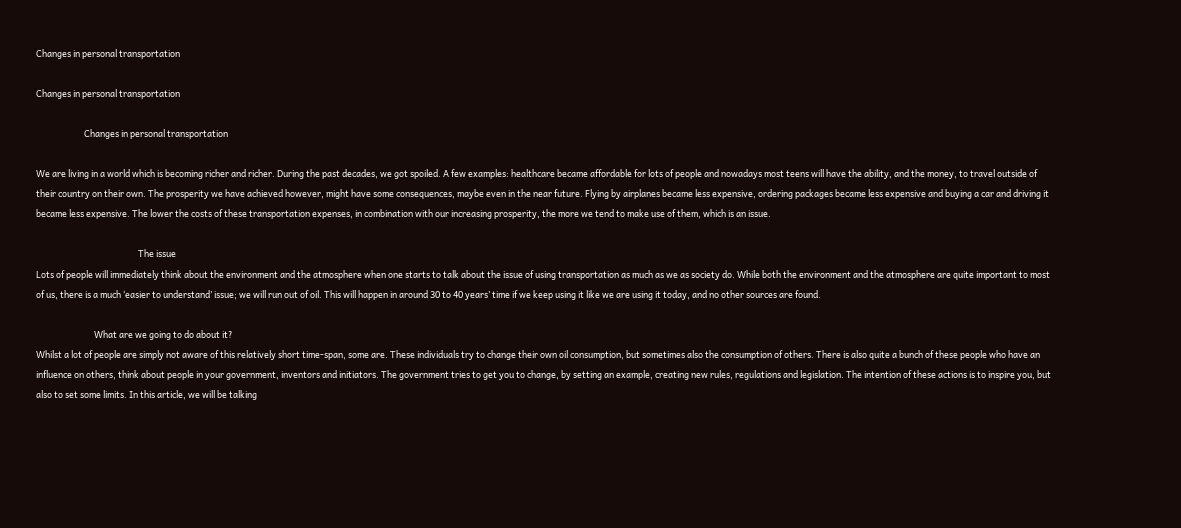Changes in personal transportation

Changes in personal transportation

                        Changes in personal transportation

We are living in a world which is becoming richer and richer. During the past decades, we got spoiled. A few examples: healthcare became affordable for lots of people and nowadays most teens will have the ability, and the money, to travel outside of their country on their own. The prosperity we have achieved however, might have some consequences, maybe even in the near future. Flying by airplanes became less expensive, ordering packages became less expensive and buying a car and driving it became less expensive. The lower the costs of these transportation expenses, in combination with our increasing prosperity, the more we tend to make use of them, which is an issue.

                                                   The issue
Lots of people will immediately think about the environment and the atmosphere when one starts to talk about the issue of using transportation as much as we as society do. While both the environment and the atmosphere are quite important to most of us, there is a much ‘easier to understand’ issue; we will run out of oil. This will happen in around 30 to 40 years’ time if we keep using it like we are using it today, and no other sources are found.

                             What are we going to do about it?
Whilst a lot of people are simply not aware of this relatively short time-span, some are. These individuals try to change their own oil consumption, but sometimes also the consumption of others. There is also quite a bunch of these people who have an influence on others, think about people in your government, inventors and initiators. The government tries to get you to change, by setting an example, creating new rules, regulations and legislation. The intention of these actions is to inspire you, but also to set some limits. In this article, we will be talking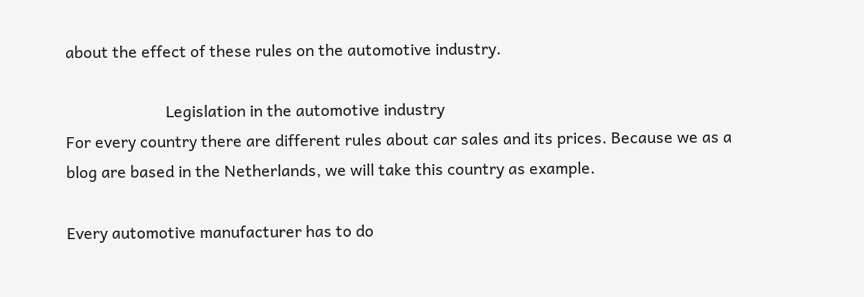about the effect of these rules on the automotive industry.

                         Legislation in the automotive industry
For every country there are different rules about car sales and its prices. Because we as a blog are based in the Netherlands, we will take this country as example.

Every automotive manufacturer has to do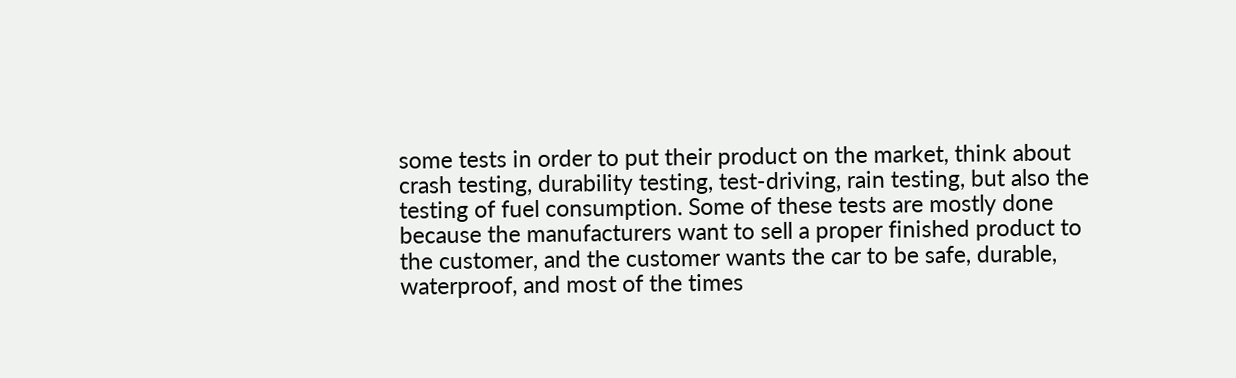some tests in order to put their product on the market, think about crash testing, durability testing, test-driving, rain testing, but also the testing of fuel consumption. Some of these tests are mostly done because the manufacturers want to sell a proper finished product to the customer, and the customer wants the car to be safe, durable, waterproof, and most of the times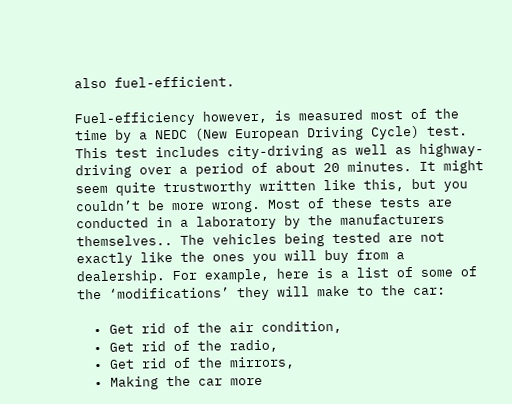also fuel-efficient.

Fuel-efficiency however, is measured most of the time by a NEDC (New European Driving Cycle) test. This test includes city-driving as well as highway-driving over a period of about 20 minutes. It might seem quite trustworthy written like this, but you couldn’t be more wrong. Most of these tests are conducted in a laboratory by the manufacturers themselves.. The vehicles being tested are not exactly like the ones you will buy from a dealership. For example, here is a list of some of the ‘modifications’ they will make to the car:

  • Get rid of the air condition,
  • Get rid of the radio,
  • Get rid of the mirrors,
  • Making the car more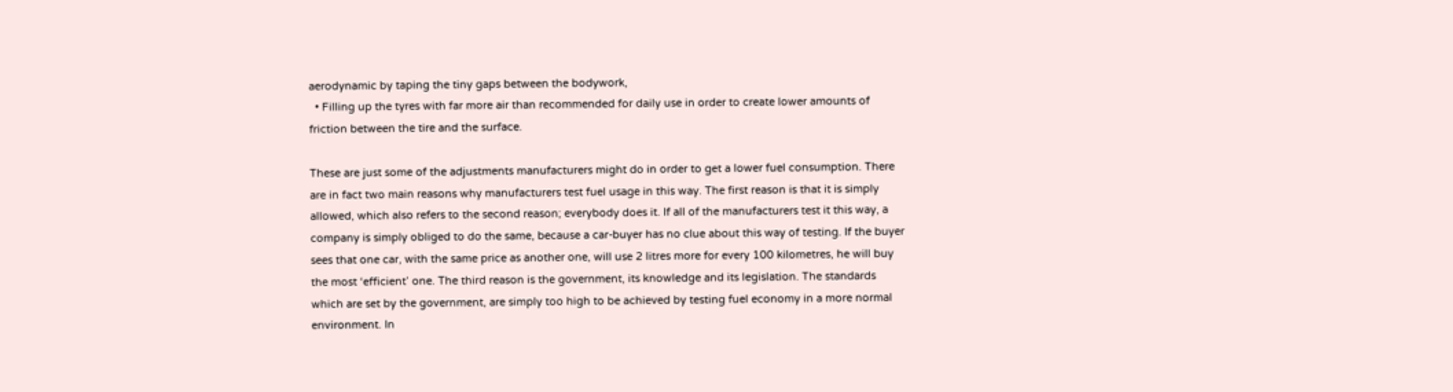aerodynamic by taping the tiny gaps between the bodywork,
  • Filling up the tyres with far more air than recommended for daily use in order to create lower amounts of friction between the tire and the surface.

These are just some of the adjustments manufacturers might do in order to get a lower fuel consumption. There are in fact two main reasons why manufacturers test fuel usage in this way. The first reason is that it is simply allowed, which also refers to the second reason; everybody does it. If all of the manufacturers test it this way, a company is simply obliged to do the same, because a car-buyer has no clue about this way of testing. If the buyer sees that one car, with the same price as another one, will use 2 litres more for every 100 kilometres, he will buy the most ‘efficient’ one. The third reason is the government, its knowledge and its legislation. The standards which are set by the government, are simply too high to be achieved by testing fuel economy in a more normal environment. In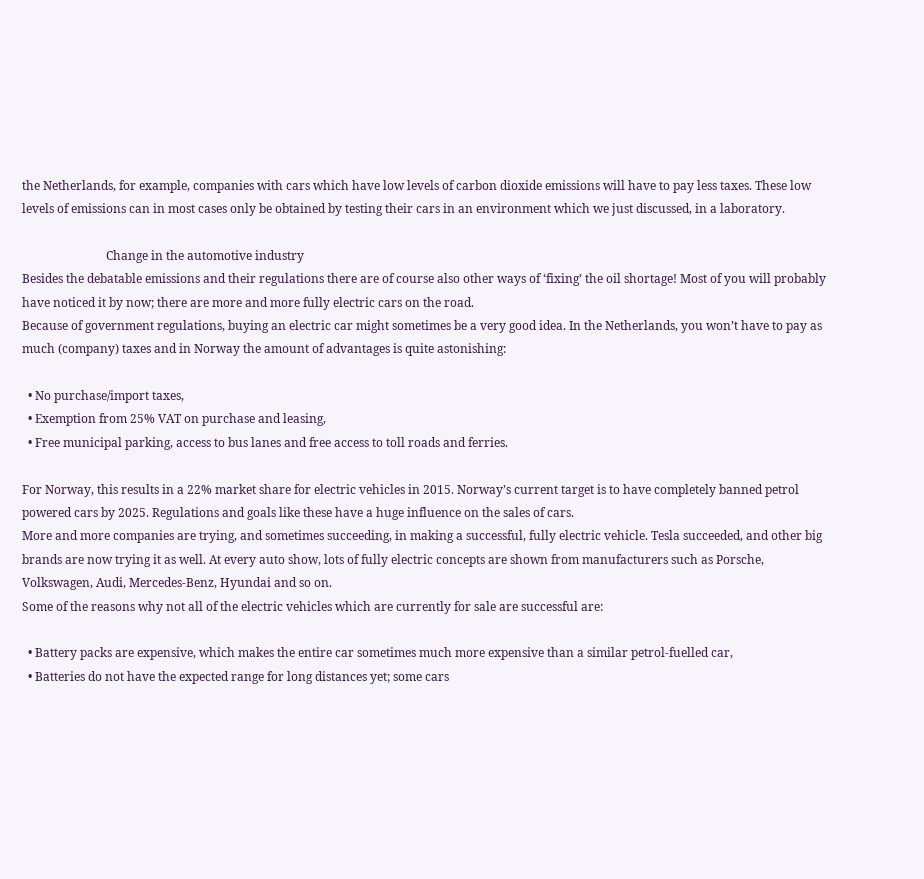the Netherlands, for example, companies with cars which have low levels of carbon dioxide emissions will have to pay less taxes. These low levels of emissions can in most cases only be obtained by testing their cars in an environment which we just discussed, in a laboratory.

                            Change in the automotive industry
Besides the debatable emissions and their regulations there are of course also other ways of ‘fixing’ the oil shortage! Most of you will probably have noticed it by now; there are more and more fully electric cars on the road.
Because of government regulations, buying an electric car might sometimes be a very good idea. In the Netherlands, you won’t have to pay as much (company) taxes and in Norway the amount of advantages is quite astonishing:

  • No purchase/import taxes,
  • Exemption from 25% VAT on purchase and leasing,
  • Free municipal parking, access to bus lanes and free access to toll roads and ferries.

For Norway, this results in a 22% market share for electric vehicles in 2015. Norway’s current target is to have completely banned petrol powered cars by 2025. Regulations and goals like these have a huge influence on the sales of cars.
More and more companies are trying, and sometimes succeeding, in making a successful, fully electric vehicle. Tesla succeeded, and other big brands are now trying it as well. At every auto show, lots of fully electric concepts are shown from manufacturers such as Porsche, Volkswagen, Audi, Mercedes-Benz, Hyundai and so on.
Some of the reasons why not all of the electric vehicles which are currently for sale are successful are:

  • Battery packs are expensive, which makes the entire car sometimes much more expensive than a similar petrol-fuelled car,
  • Batteries do not have the expected range for long distances yet; some cars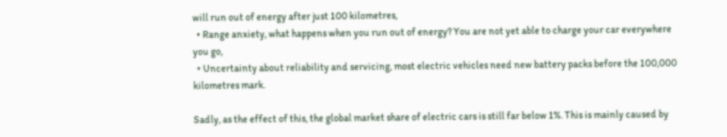will run out of energy after just 100 kilometres,
  • Range anxiety, what happens when you run out of energy? You are not yet able to charge your car everywhere you go,
  • Uncertainty about reliability and servicing, most electric vehicles need new battery packs before the 100,000 kilometres mark.

Sadly, as the effect of this, the global market share of electric cars is still far below 1%. This is mainly caused by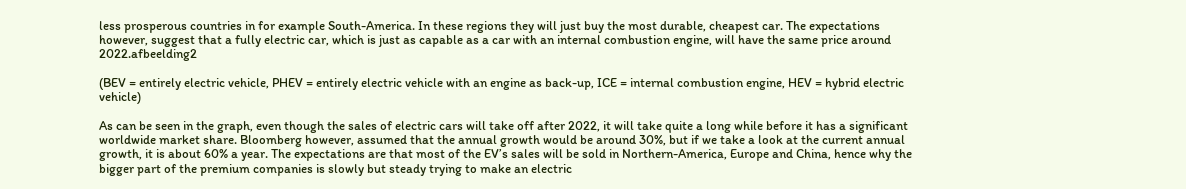less prosperous countries in for example South-America. In these regions they will just buy the most durable, cheapest car. The expectations however, suggest that a fully electric car, which is just as capable as a car with an internal combustion engine, will have the same price around 2022.afbeelding2

(BEV = entirely electric vehicle, PHEV = entirely electric vehicle with an engine as back-up, ICE = internal combustion engine, HEV = hybrid electric vehicle)

As can be seen in the graph, even though the sales of electric cars will take off after 2022, it will take quite a long while before it has a significant worldwide market share. Bloomberg however, assumed that the annual growth would be around 30%, but if we take a look at the current annual growth, it is about 60% a year. The expectations are that most of the EV’s sales will be sold in Northern-America, Europe and China, hence why the bigger part of the premium companies is slowly but steady trying to make an electric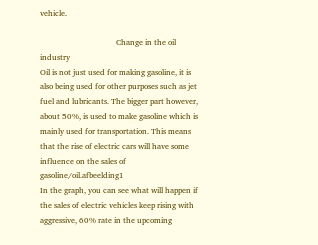vehicle.

                                      Change in the oil industry
Oil is not just used for making gasoline, it is also being used for other purposes such as jet fuel and lubricants. The bigger part however, about 50%, is used to make gasoline which is mainly used for transportation. This means that the rise of electric cars will have some influence on the sales of gasoline/oil.afbeelding1
In the graph, you can see what will happen if the sales of electric vehicles keep rising with aggressive, 60% rate in the upcoming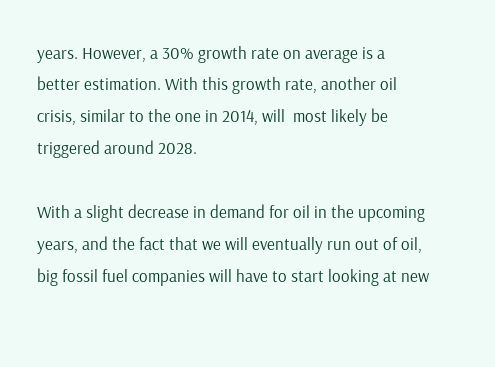years. However, a 30% growth rate on average is a better estimation. With this growth rate, another oil crisis, similar to the one in 2014, will  most likely be triggered around 2028.

With a slight decrease in demand for oil in the upcoming years, and the fact that we will eventually run out of oil, big fossil fuel companies will have to start looking at new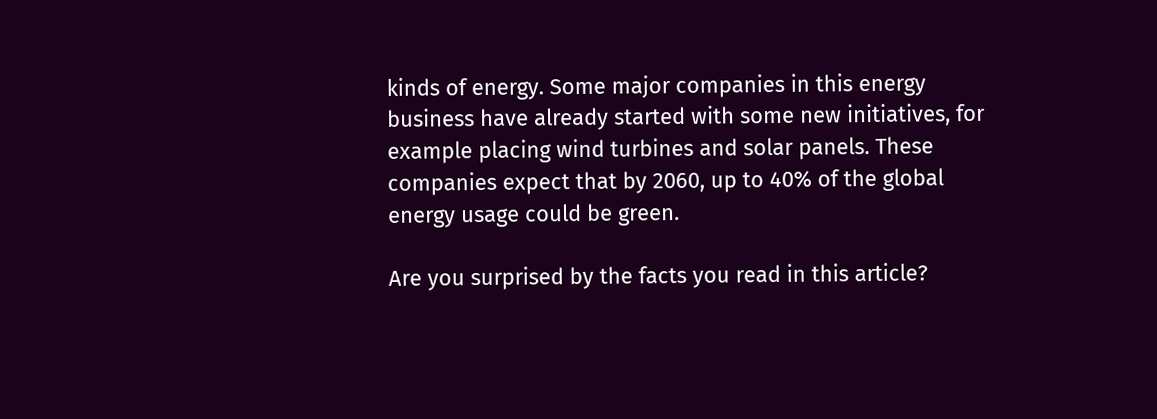kinds of energy. Some major companies in this energy business have already started with some new initiatives, for example placing wind turbines and solar panels. These companies expect that by 2060, up to 40% of the global energy usage could be green.

Are you surprised by the facts you read in this article?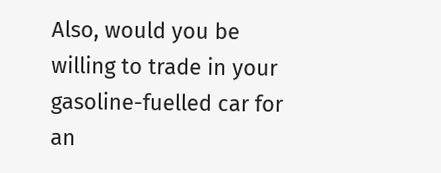Also, would you be willing to trade in your gasoline-fuelled car for an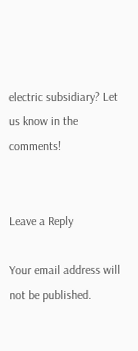electric subsidiary? Let us know in the comments!


Leave a Reply

Your email address will not be published.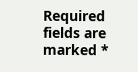Required fields are marked *